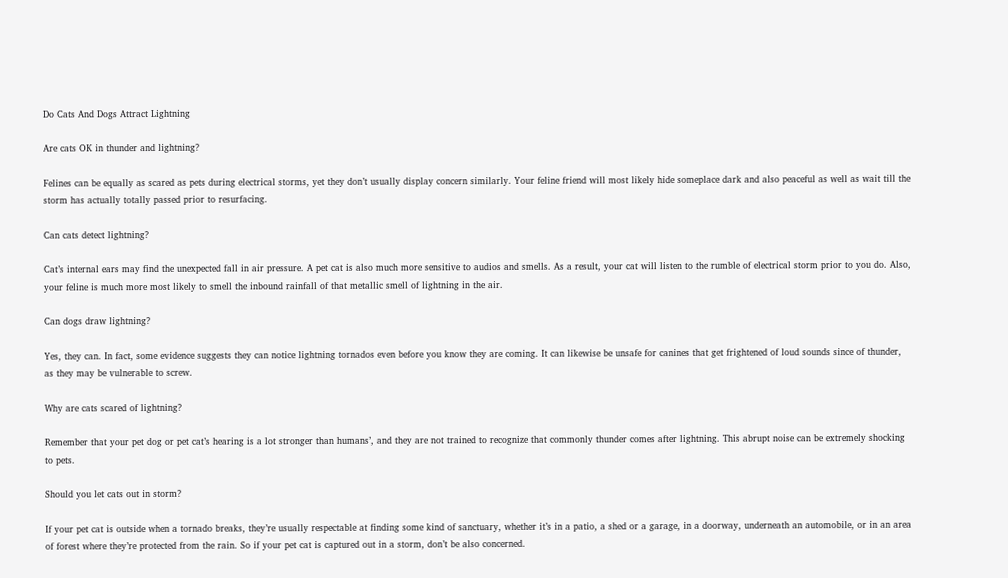Do Cats And Dogs Attract Lightning

Are cats OK in thunder and lightning?

Felines can be equally as scared as pets during electrical storms, yet they don’t usually display concern similarly. Your feline friend will most likely hide someplace dark and also peaceful as well as wait till the storm has actually totally passed prior to resurfacing.

Can cats detect lightning?

Cat’s internal ears may find the unexpected fall in air pressure. A pet cat is also much more sensitive to audios and smells. As a result, your cat will listen to the rumble of electrical storm prior to you do. Also, your feline is much more most likely to smell the inbound rainfall of that metallic smell of lightning in the air.

Can dogs draw lightning?

Yes, they can. In fact, some evidence suggests they can notice lightning tornados even before you know they are coming. It can likewise be unsafe for canines that get frightened of loud sounds since of thunder, as they may be vulnerable to screw.

Why are cats scared of lightning?

Remember that your pet dog or pet cat’s hearing is a lot stronger than humans’, and they are not trained to recognize that commonly thunder comes after lightning. This abrupt noise can be extremely shocking to pets.

Should you let cats out in storm?

If your pet cat is outside when a tornado breaks, they’re usually respectable at finding some kind of sanctuary, whether it’s in a patio, a shed or a garage, in a doorway, underneath an automobile, or in an area of forest where they’re protected from the rain. So if your pet cat is captured out in a storm, don’t be also concerned.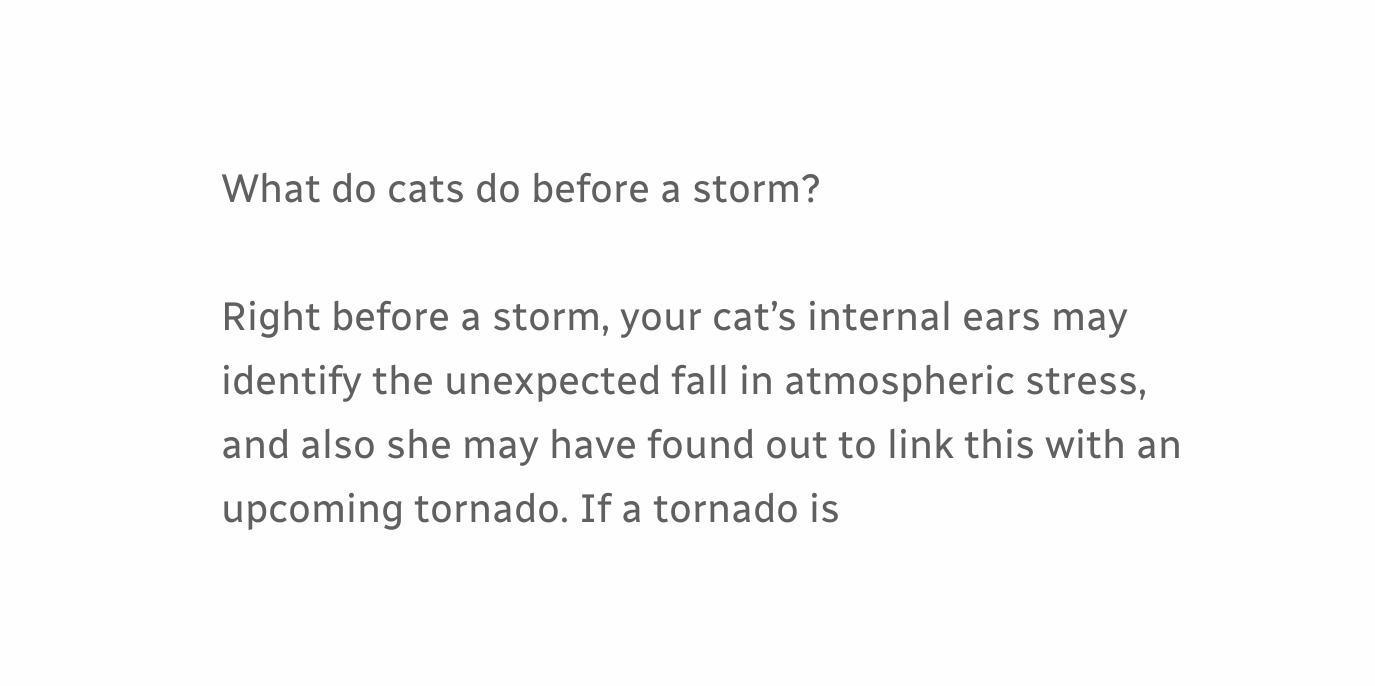What do cats do before a storm?

Right before a storm, your cat’s internal ears may identify the unexpected fall in atmospheric stress, and also she may have found out to link this with an upcoming tornado. If a tornado is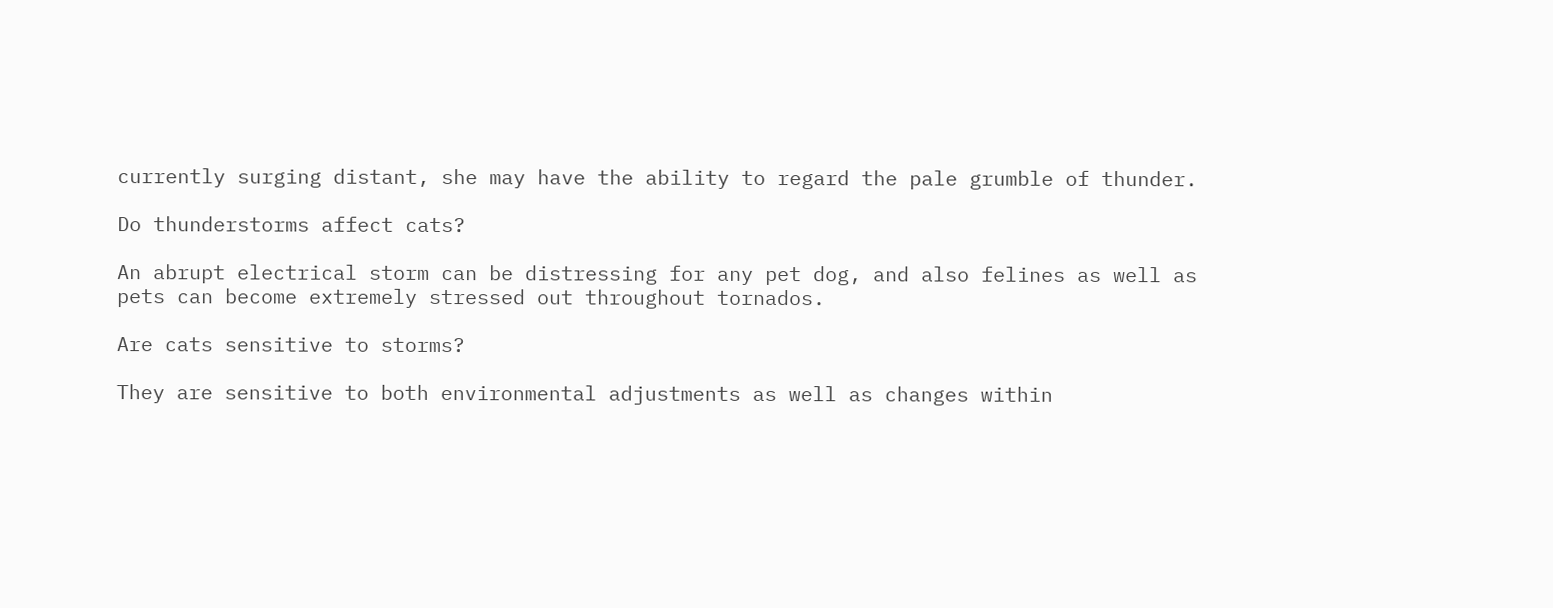currently surging distant, she may have the ability to regard the pale grumble of thunder.

Do thunderstorms affect cats?

An abrupt electrical storm can be distressing for any pet dog, and also felines as well as pets can become extremely stressed out throughout tornados.

Are cats sensitive to storms?

They are sensitive to both environmental adjustments as well as changes within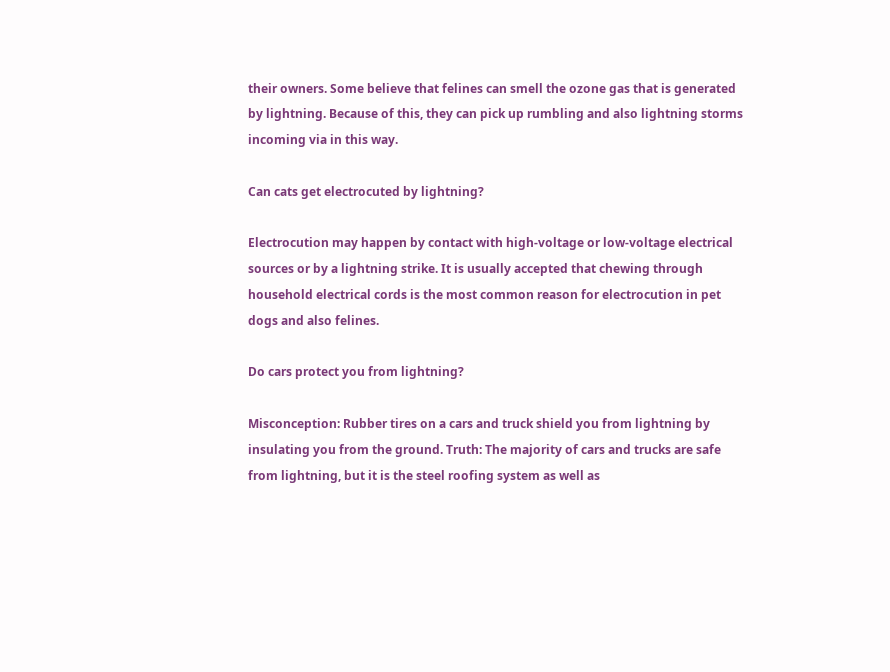their owners. Some believe that felines can smell the ozone gas that is generated by lightning. Because of this, they can pick up rumbling and also lightning storms incoming via in this way.

Can cats get electrocuted by lightning?

Electrocution may happen by contact with high-voltage or low-voltage electrical sources or by a lightning strike. It is usually accepted that chewing through household electrical cords is the most common reason for electrocution in pet dogs and also felines.

Do cars protect you from lightning?

Misconception: Rubber tires on a cars and truck shield you from lightning by insulating you from the ground. Truth: The majority of cars and trucks are safe from lightning, but it is the steel roofing system as well as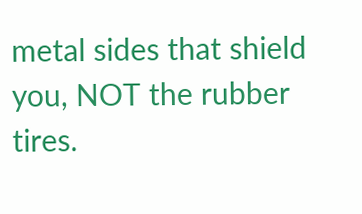metal sides that shield you, NOT the rubber tires.